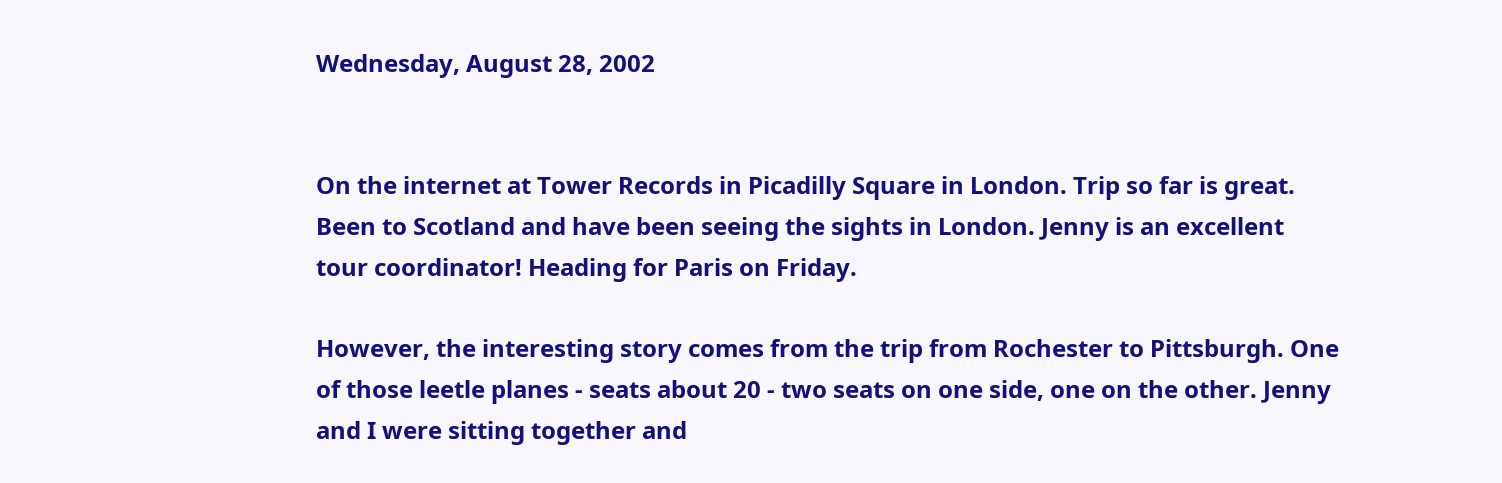Wednesday, August 28, 2002


On the internet at Tower Records in Picadilly Square in London. Trip so far is great. Been to Scotland and have been seeing the sights in London. Jenny is an excellent tour coordinator! Heading for Paris on Friday.

However, the interesting story comes from the trip from Rochester to Pittsburgh. One of those leetle planes - seats about 20 - two seats on one side, one on the other. Jenny and I were sitting together and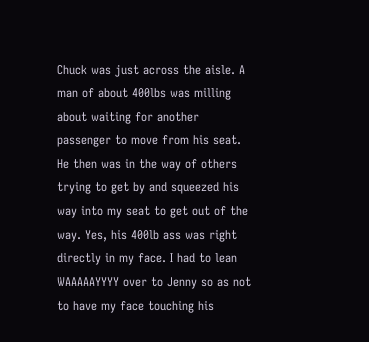Chuck was just across the aisle. A man of about 400lbs was milling about waiting for another passenger to move from his seat. He then was in the way of others trying to get by and squeezed his way into my seat to get out of the way. Yes, his 400lb ass was right directly in my face. I had to lean WAAAAAYYYY over to Jenny so as not to have my face touching his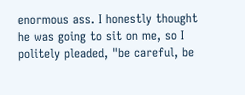enormous ass. I honestly thought he was going to sit on me, so I politely pleaded, "be careful, be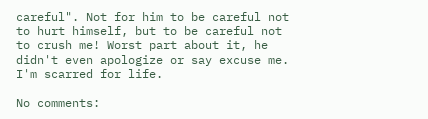careful". Not for him to be careful not to hurt himself, but to be careful not to crush me! Worst part about it, he didn't even apologize or say excuse me. I'm scarred for life.

No comments: